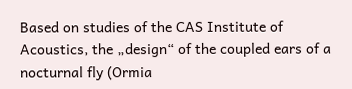Based on studies of the CAS Institute of Acoustics, the „design“ of the coupled ears of a nocturnal fly (Ormia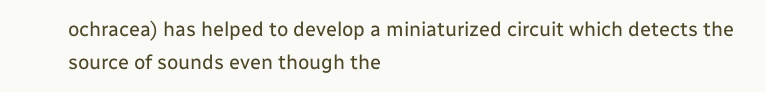ochracea) has helped to develop a miniaturized circuit which detects the source of sounds even though the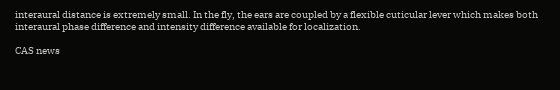interaural distance is extremely small. In the fly, the ears are coupled by a flexible cuticular lever which makes both interaural phase difference and intensity difference available for localization.

CAS news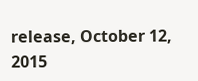release, October 12, 2015